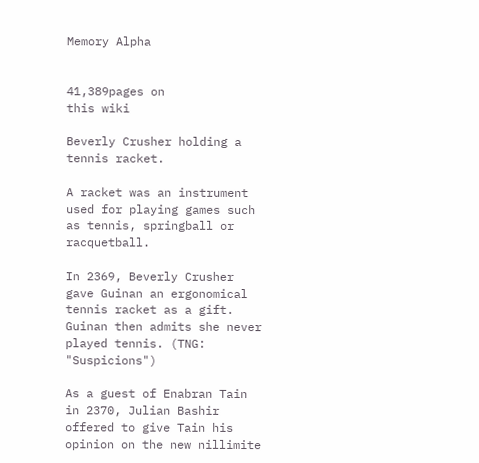Memory Alpha


41,389pages on
this wiki

Beverly Crusher holding a tennis racket.

A racket was an instrument used for playing games such as tennis, springball or racquetball.

In 2369, Beverly Crusher gave Guinan an ergonomical tennis racket as a gift. Guinan then admits she never played tennis. (TNG: "Suspicions")

As a guest of Enabran Tain in 2370, Julian Bashir offered to give Tain his opinion on the new nillimite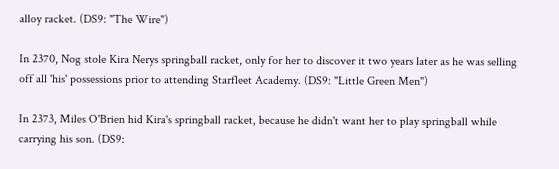alloy racket. (DS9: "The Wire")

In 2370, Nog stole Kira Nerys springball racket, only for her to discover it two years later as he was selling off all 'his' possessions prior to attending Starfleet Academy. (DS9: "Little Green Men")

In 2373, Miles O'Brien hid Kira's springball racket, because he didn't want her to play springball while carrying his son. (DS9: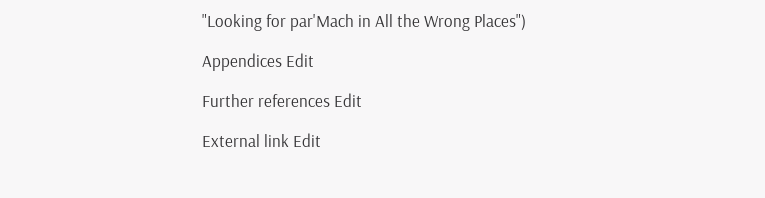"Looking for par'Mach in All the Wrong Places")

Appendices Edit

Further references Edit

External link Edit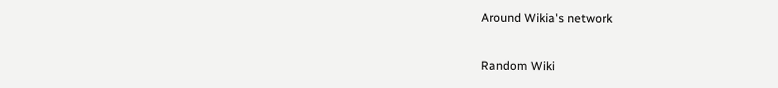Around Wikia's network

Random Wiki